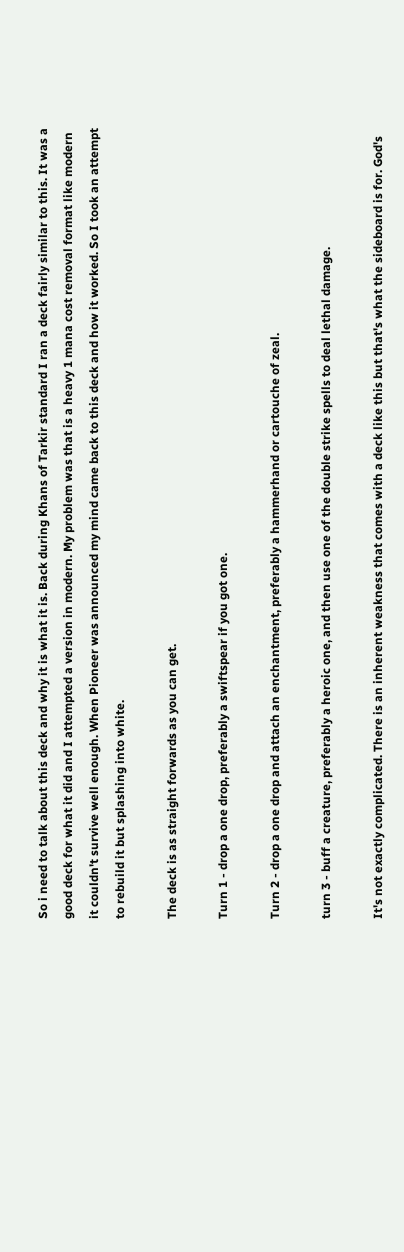So i need to talk about this deck and why it is what it is. Back during Khans of Tarkir standard I ran a deck fairly similar to this. It was a good deck for what it did and I attempted a version in modern. My problem was that is a heavy 1 mana cost removal format like modern it couldn't survive well enough. When Pioneer was announced my mind came back to this deck and how it worked. So I took an attempt to rebuild it but splashing into white.

The deck is as straight forwards as you can get.

Turn 1 - drop a one drop, preferably a swiftspear if you got one.

Turn 2 - drop a one drop and attach an enchantment, preferably a hammerhand or cartouche of zeal.

turn 3 - buff a creature, preferably a heroic one, and then use one of the double strike spells to deal lethal damage.

It's not exactly complicated. There is an inherent weakness that comes with a deck like this but that's what the sideboard is for. God's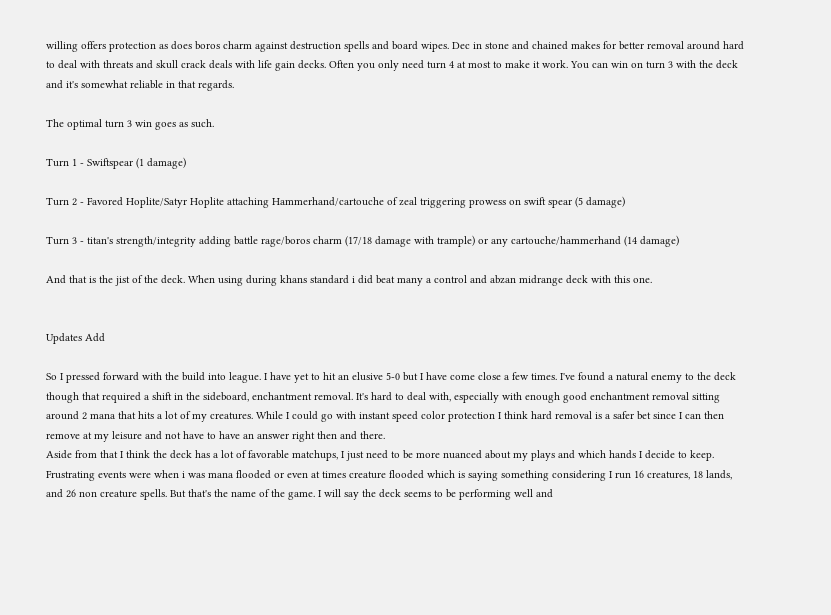willing offers protection as does boros charm against destruction spells and board wipes. Dec in stone and chained makes for better removal around hard to deal with threats and skull crack deals with life gain decks. Often you only need turn 4 at most to make it work. You can win on turn 3 with the deck and it's somewhat reliable in that regards.

The optimal turn 3 win goes as such.

Turn 1 - Swiftspear (1 damage)

Turn 2 - Favored Hoplite/Satyr Hoplite attaching Hammerhand/cartouche of zeal triggering prowess on swift spear (5 damage)

Turn 3 - titan's strength/integrity adding battle rage/boros charm (17/18 damage with trample) or any cartouche/hammerhand (14 damage)

And that is the jist of the deck. When using during khans standard i did beat many a control and abzan midrange deck with this one.


Updates Add

So I pressed forward with the build into league. I have yet to hit an elusive 5-0 but I have come close a few times. I've found a natural enemy to the deck though that required a shift in the sideboard, enchantment removal. It's hard to deal with, especially with enough good enchantment removal sitting around 2 mana that hits a lot of my creatures. While I could go with instant speed color protection I think hard removal is a safer bet since I can then remove at my leisure and not have to have an answer right then and there.
Aside from that I think the deck has a lot of favorable matchups, I just need to be more nuanced about my plays and which hands I decide to keep. Frustrating events were when i was mana flooded or even at times creature flooded which is saying something considering I run 16 creatures, 18 lands, and 26 non creature spells. But that's the name of the game. I will say the deck seems to be performing well and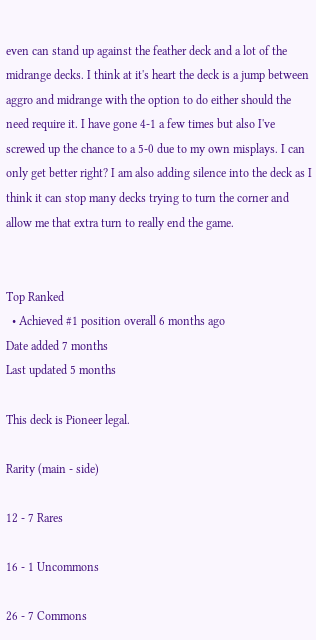even can stand up against the feather deck and a lot of the midrange decks. I think at it's heart the deck is a jump between aggro and midrange with the option to do either should the need require it. I have gone 4-1 a few times but also I've screwed up the chance to a 5-0 due to my own misplays. I can only get better right? I am also adding silence into the deck as I think it can stop many decks trying to turn the corner and allow me that extra turn to really end the game.


Top Ranked
  • Achieved #1 position overall 6 months ago
Date added 7 months
Last updated 5 months

This deck is Pioneer legal.

Rarity (main - side)

12 - 7 Rares

16 - 1 Uncommons

26 - 7 Commons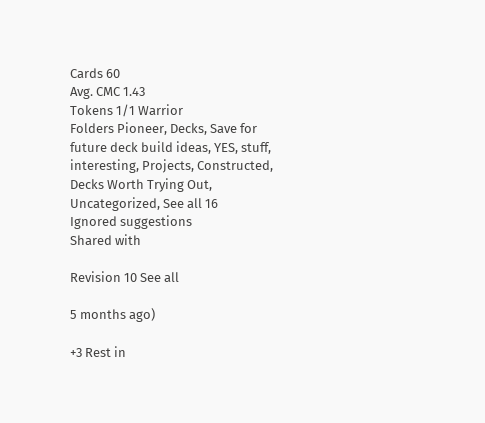Cards 60
Avg. CMC 1.43
Tokens 1/1 Warrior
Folders Pioneer, Decks, Save for future deck build ideas, YES, stuff, interesting, Projects, Constructed, Decks Worth Trying Out, Uncategorized, See all 16
Ignored suggestions
Shared with

Revision 10 See all

5 months ago)

+3 Rest in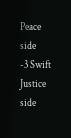Peace side
-3 Swift Justice side